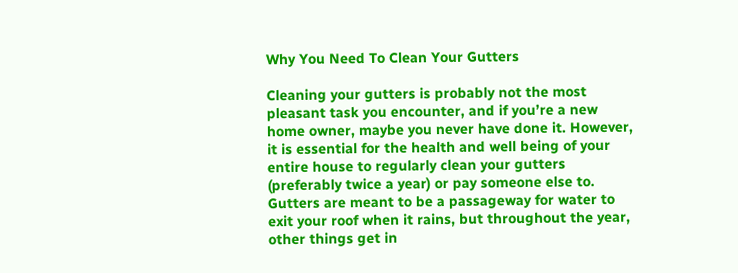Why You Need To Clean Your Gutters

Cleaning your gutters is probably not the most pleasant task you encounter, and if you’re a new home owner, maybe you never have done it. However, it is essential for the health and well being of your entire house to regularly clean your gutters (preferably twice a year) or pay someone else to. Gutters are meant to be a passageway for water to exit your roof when it rains, but throughout the year, other things get in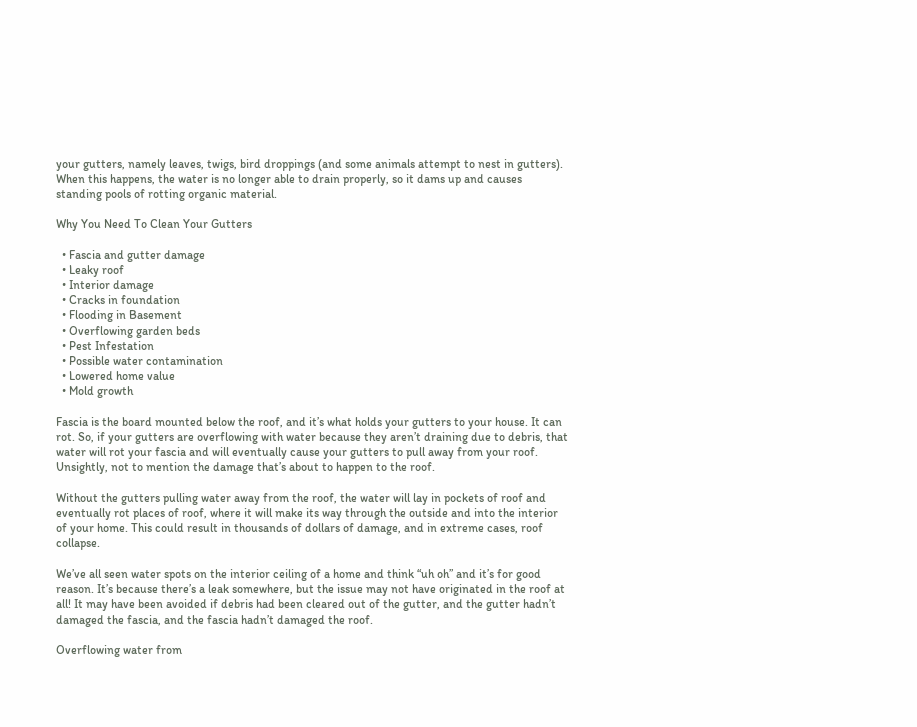your gutters, namely leaves, twigs, bird droppings (and some animals attempt to nest in gutters). When this happens, the water is no longer able to drain properly, so it dams up and causes standing pools of rotting organic material.

Why You Need To Clean Your Gutters

  • Fascia and gutter damage
  • Leaky roof
  • Interior damage
  • Cracks in foundation
  • Flooding in Basement
  • Overflowing garden beds
  • Pest Infestation
  • Possible water contamination
  • Lowered home value
  • Mold growth

Fascia is the board mounted below the roof, and it’s what holds your gutters to your house. It can rot. So, if your gutters are overflowing with water because they aren’t draining due to debris, that water will rot your fascia and will eventually cause your gutters to pull away from your roof. Unsightly, not to mention the damage that’s about to happen to the roof.

Without the gutters pulling water away from the roof, the water will lay in pockets of roof and eventually rot places of roof, where it will make its way through the outside and into the interior of your home. This could result in thousands of dollars of damage, and in extreme cases, roof collapse.

We’ve all seen water spots on the interior ceiling of a home and think “uh oh” and it’s for good reason. It’s because there’s a leak somewhere, but the issue may not have originated in the roof at all! It may have been avoided if debris had been cleared out of the gutter, and the gutter hadn’t damaged the fascia, and the fascia hadn’t damaged the roof.

Overflowing water from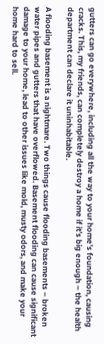gutters can go everywhere, including all the way to your home’s foundation, causing cracks. This, my friends, can completely destroy a home if it’s big enough – the health department can declare it uninhabitable.

A flooding basement is a nightmare. Two things cause flooding basements – broken water pipes and gutters that have overflowed. Basement flooding can cause significant damage to your home, lead to other issues like mold, musty odors, and make your home hard to sell.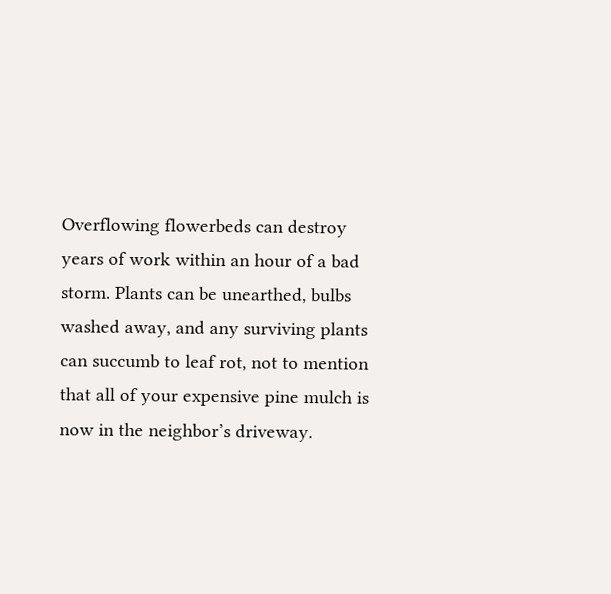Overflowing flowerbeds can destroy years of work within an hour of a bad storm. Plants can be unearthed, bulbs washed away, and any surviving plants can succumb to leaf rot, not to mention that all of your expensive pine mulch is now in the neighbor’s driveway.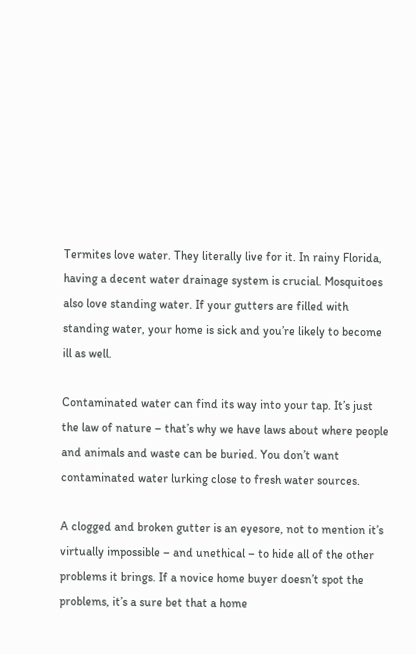Termites love water. They literally live for it. In rainy Florida, having a decent water drainage system is crucial. Mosquitoes also love standing water. If your gutters are filled with standing water, your home is sick and you’re likely to become ill as well.

Contaminated water can find its way into your tap. It’s just the law of nature – that’s why we have laws about where people and animals and waste can be buried. You don’t want contaminated water lurking close to fresh water sources.

A clogged and broken gutter is an eyesore, not to mention it’s virtually impossible – and unethical – to hide all of the other problems it brings. If a novice home buyer doesn’t spot the problems, it’s a sure bet that a home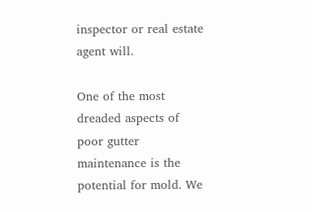inspector or real estate agent will.

One of the most dreaded aspects of poor gutter maintenance is the potential for mold. We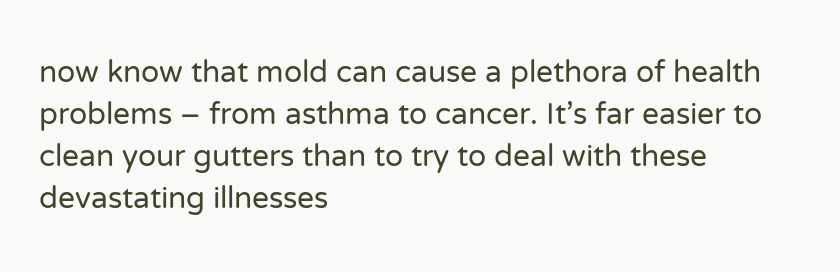now know that mold can cause a plethora of health problems – from asthma to cancer. It’s far easier to clean your gutters than to try to deal with these devastating illnesses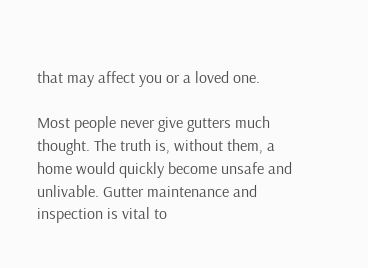that may affect you or a loved one.

Most people never give gutters much thought. The truth is, without them, a home would quickly become unsafe and unlivable. Gutter maintenance and inspection is vital to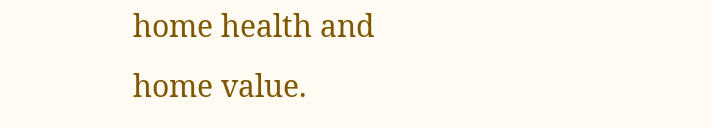home health and home value.